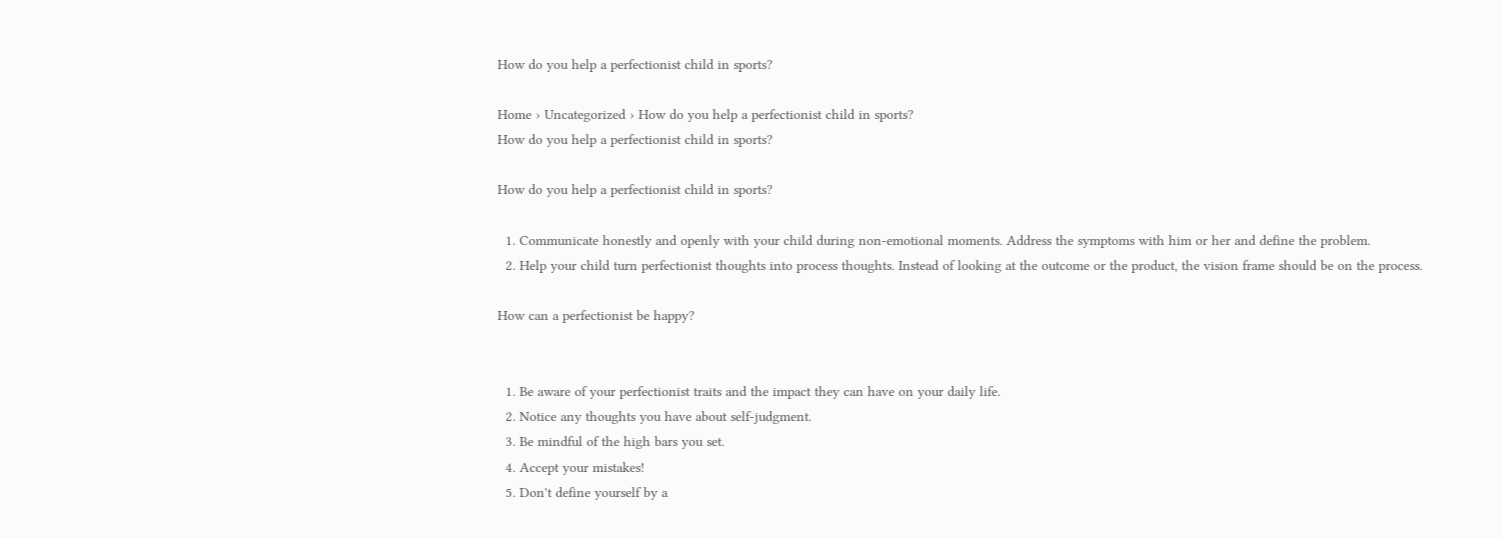How do you help a perfectionist child in sports?

Home › Uncategorized › How do you help a perfectionist child in sports?
How do you help a perfectionist child in sports?

How do you help a perfectionist child in sports?

  1. Communicate honestly and openly with your child during non-emotional moments. Address the symptoms with him or her and define the problem.
  2. Help your child turn perfectionist thoughts into process thoughts. Instead of looking at the outcome or the product, the vision frame should be on the process.

How can a perfectionist be happy?


  1. Be aware of your perfectionist traits and the impact they can have on your daily life.
  2. Notice any thoughts you have about self-judgment.
  3. Be mindful of the high bars you set.
  4. Accept your mistakes!
  5. Don't define yourself by a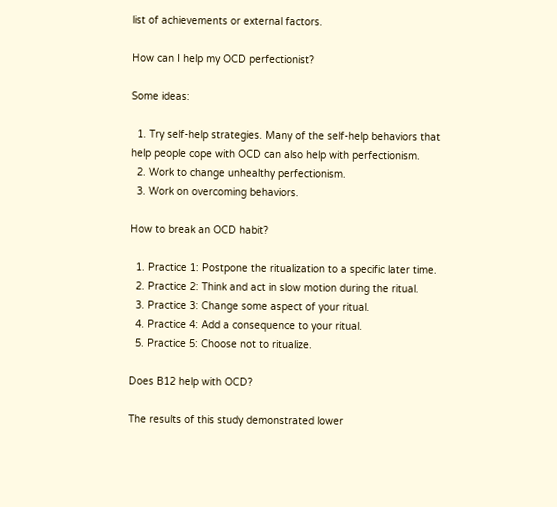list of achievements or external factors.

How can I help my OCD perfectionist?

Some ideas:

  1. Try self-help strategies. Many of the self-help behaviors that help people cope with OCD can also help with perfectionism.
  2. Work to change unhealthy perfectionism.
  3. Work on overcoming behaviors.

How to break an OCD habit?

  1. Practice 1: Postpone the ritualization to a specific later time.
  2. Practice 2: Think and act in slow motion during the ritual.
  3. Practice 3: Change some aspect of your ritual.
  4. Practice 4: Add a consequence to your ritual.
  5. Practice 5: Choose not to ritualize.

Does B12 help with OCD?

The results of this study demonstrated lower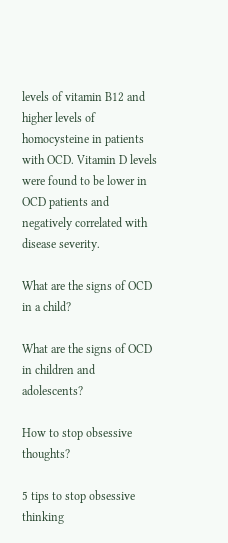levels of vitamin B12 and higher levels of homocysteine in patients with OCD. Vitamin D levels were found to be lower in OCD patients and negatively correlated with disease severity.

What are the signs of OCD in a child?

What are the signs of OCD in children and adolescents?

How to stop obsessive thoughts?

5 tips to stop obsessive thinking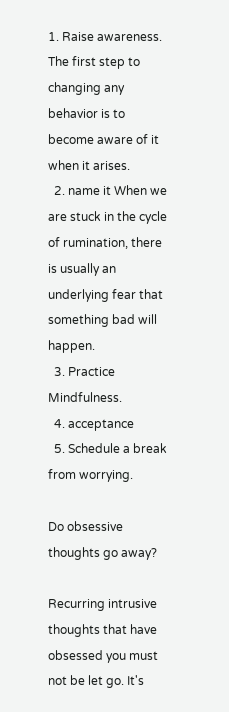1. Raise awareness. The first step to changing any behavior is to become aware of it when it arises.
  2. name it When we are stuck in the cycle of rumination, there is usually an underlying fear that something bad will happen.
  3. Practice Mindfulness.
  4. acceptance
  5. Schedule a break from worrying.

Do obsessive thoughts go away?

Recurring intrusive thoughts that have obsessed you must not be let go. It's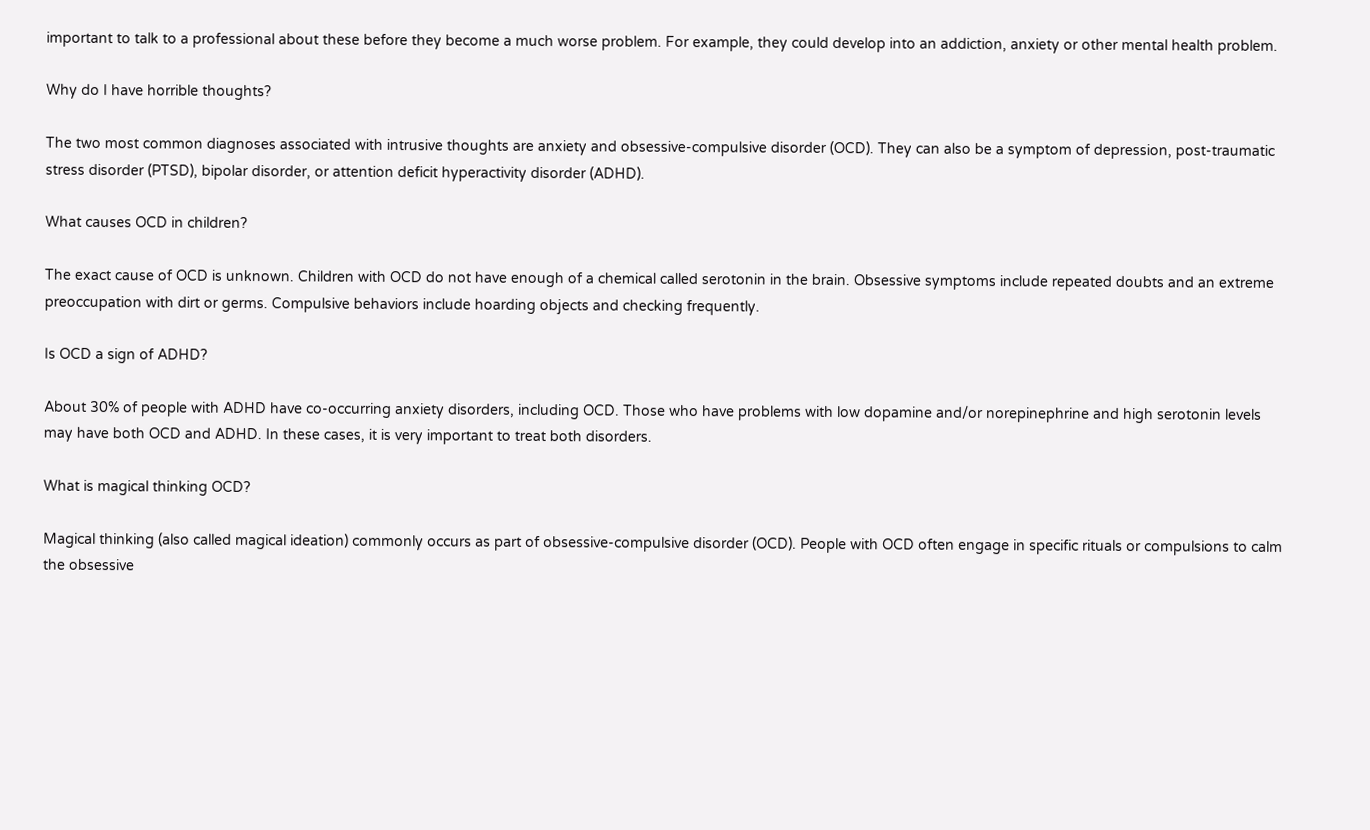important to talk to a professional about these before they become a much worse problem. For example, they could develop into an addiction, anxiety or other mental health problem.

Why do I have horrible thoughts?

The two most common diagnoses associated with intrusive thoughts are anxiety and obsessive-compulsive disorder (OCD). They can also be a symptom of depression, post-traumatic stress disorder (PTSD), bipolar disorder, or attention deficit hyperactivity disorder (ADHD).

What causes OCD in children?

The exact cause of OCD is unknown. Children with OCD do not have enough of a chemical called serotonin in the brain. Obsessive symptoms include repeated doubts and an extreme preoccupation with dirt or germs. Compulsive behaviors include hoarding objects and checking frequently.

Is OCD a sign of ADHD?

About 30% of people with ADHD have co-occurring anxiety disorders, including OCD. Those who have problems with low dopamine and/or norepinephrine and high serotonin levels may have both OCD and ADHD. In these cases, it is very important to treat both disorders.

What is magical thinking OCD?

Magical thinking (also called magical ideation) commonly occurs as part of obsessive-compulsive disorder (OCD). People with OCD often engage in specific rituals or compulsions to calm the obsessive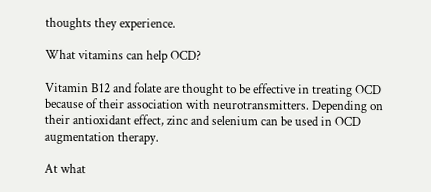thoughts they experience.

What vitamins can help OCD?

Vitamin B12 and folate are thought to be effective in treating OCD because of their association with neurotransmitters. Depending on their antioxidant effect, zinc and selenium can be used in OCD augmentation therapy.

At what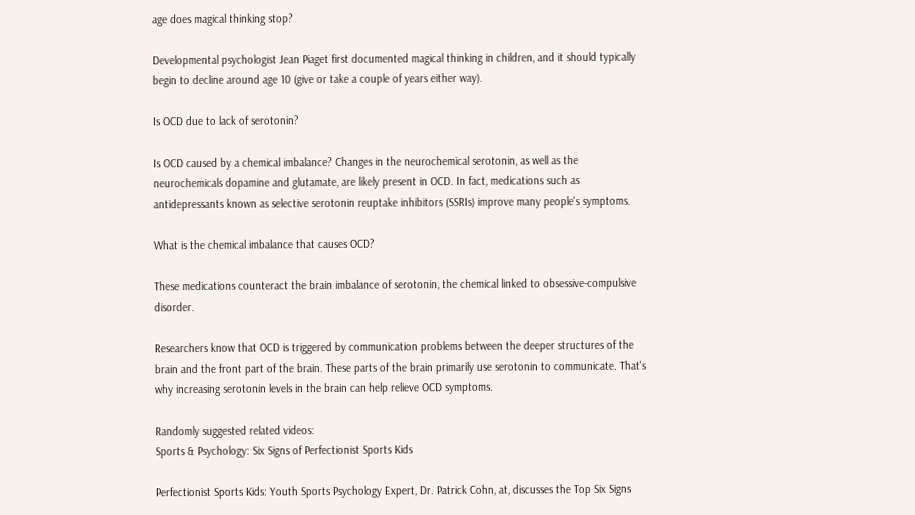age does magical thinking stop?

Developmental psychologist Jean Piaget first documented magical thinking in children, and it should typically begin to decline around age 10 (give or take a couple of years either way).

Is OCD due to lack of serotonin?

Is OCD caused by a chemical imbalance? Changes in the neurochemical serotonin, as well as the neurochemicals dopamine and glutamate, are likely present in OCD. In fact, medications such as antidepressants known as selective serotonin reuptake inhibitors (SSRIs) improve many people's symptoms.

What is the chemical imbalance that causes OCD?

These medications counteract the brain imbalance of serotonin, the chemical linked to obsessive-compulsive disorder.

Researchers know that OCD is triggered by communication problems between the deeper structures of the brain and the front part of the brain. These parts of the brain primarily use serotonin to communicate. That's why increasing serotonin levels in the brain can help relieve OCD symptoms.

Randomly suggested related videos:
Sports & Psychology: Six Signs of Perfectionist Sports Kids

Perfectionist Sports Kids: Youth Sports Psychology Expert, Dr. Patrick Cohn, at, discusses the Top Six Signs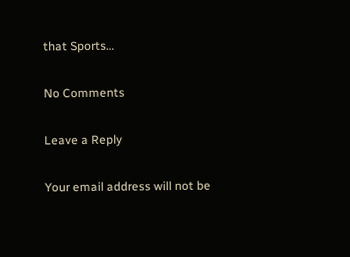that Sports…

No Comments

Leave a Reply

Your email address will not be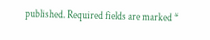published. Required fields are marked *